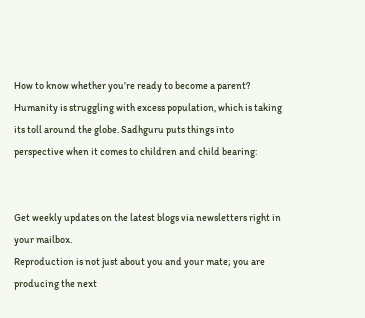How to know whether you’re ready to become a parent? Humanity is struggling with excess population, which is taking its toll around the globe. Sadhguru puts things into perspective when it comes to children and child bearing:


Get weekly updates on the latest blogs via newsletters right in your mailbox.
Reproduction is not just about you and your mate; you are producing the next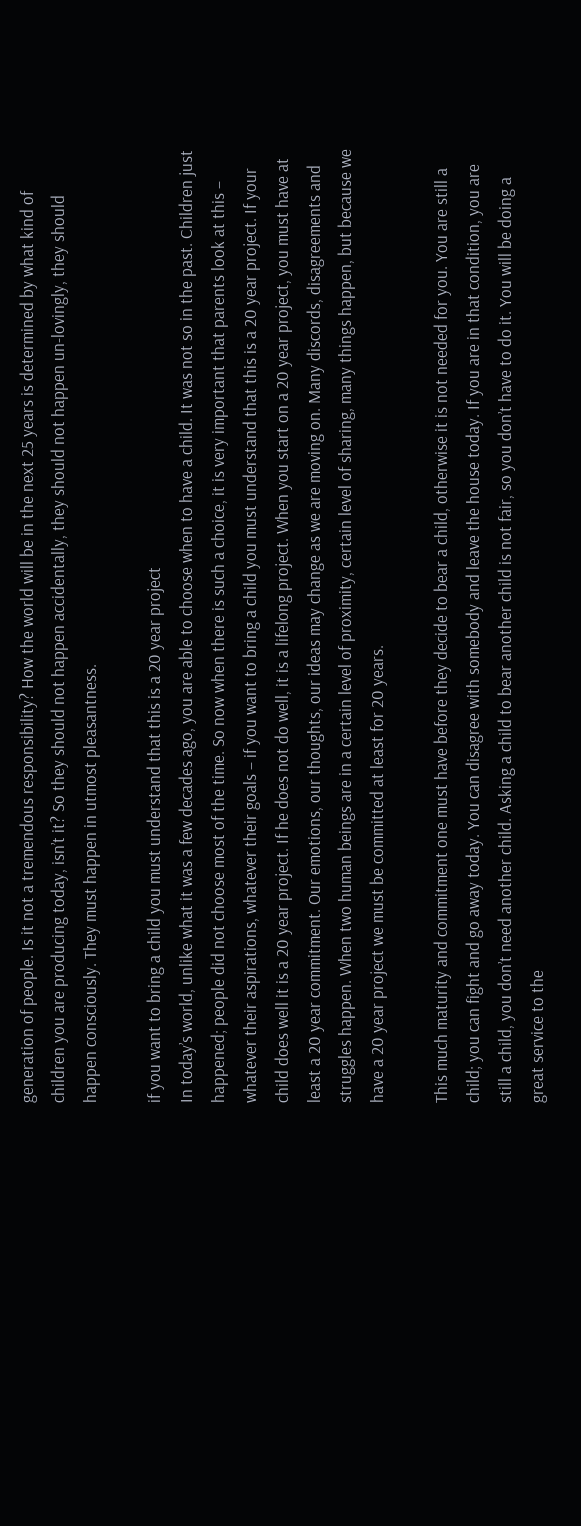generation of people. Is it not a tremendous responsibility? How the world will be in the next 25 years is determined by what kind of children you are producing today, isn’t it? So they should not happen accidentally, they should not happen un-lovingly, they should happen consciously. They must happen in utmost pleasantness.

if you want to bring a child you must understand that this is a 20 year project
In today’s world, unlike what it was a few decades ago, you are able to choose when to have a child. It was not so in the past. Children just happened; people did not choose most of the time. So now when there is such a choice, it is very important that parents look at this – whatever their aspirations, whatever their goals – if you want to bring a child you must understand that this is a 20 year project. If your child does well it is a 20 year project. If he does not do well, it is a lifelong project. When you start on a 20 year project, you must have at least a 20 year commitment. Our emotions, our thoughts, our ideas may change as we are moving on. Many discords, disagreements and struggles happen. When two human beings are in a certain level of proximity, certain level of sharing, many things happen, but because we have a 20 year project we must be committed at least for 20 years.

This much maturity and commitment one must have before they decide to bear a child, otherwise it is not needed for you. You are still a child; you can fight and go away today. You can disagree with somebody and leave the house today. If you are in that condition, you are still a child, you don’t need another child. Asking a child to bear another child is not fair, so you don’t have to do it. You will be doing a great service to the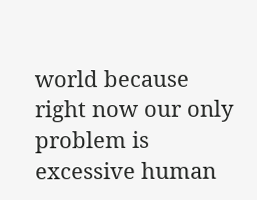world because right now our only problem is excessive human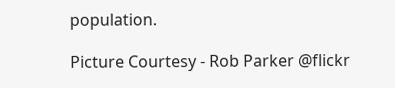population.

Picture Courtesy - Rob Parker @flickr